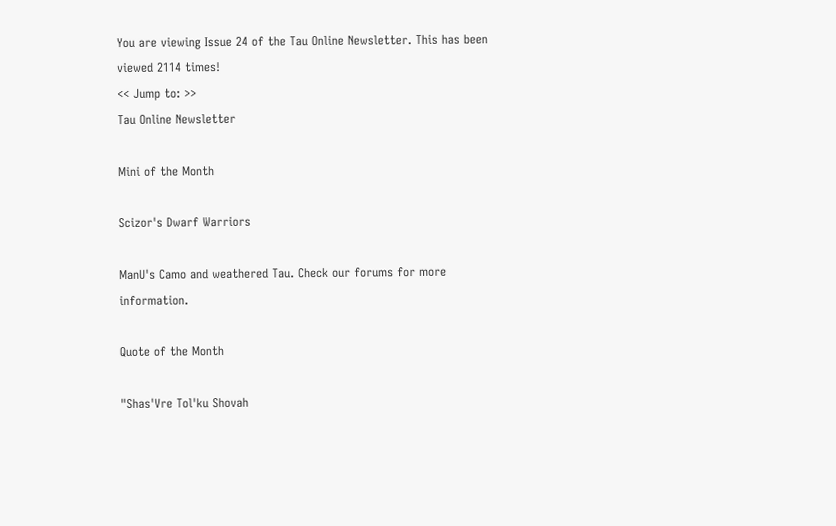You are viewing Issue 24 of the Tau Online Newsletter. This has been viewed 2114 times!
<< Jump to: >>
Tau Online Newsletter

Mini of the Month

Scizor's Dwarf Warriors

ManU's Camo and weathered Tau. Check our forums for more information.

Quote of the Month

"Shas'Vre Tol'ku Shovah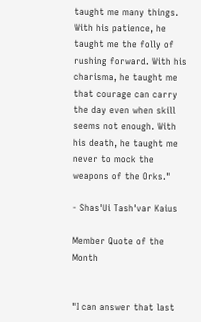taught me many things. With his patience, he taught me the folly of rushing forward. With his charisma, he taught me that courage can carry the day even when skill seems not enough. With his death, he taught me never to mock the weapons of the Orks."

- Shas'Ui Tash'var Kaius

Member Quote of the Month


"I can answer that last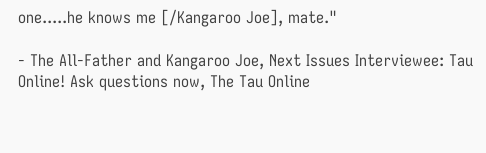one.....he knows me [/Kangaroo Joe], mate."

- The All-Father and Kangaroo Joe, Next Issues Interviewee: Tau Online! Ask questions now, The Tau Online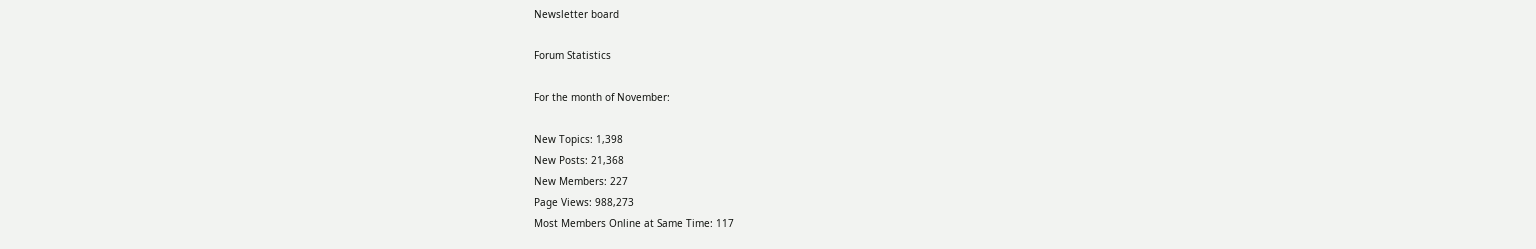Newsletter board

Forum Statistics

For the month of November:

New Topics: 1,398
New Posts: 21,368
New Members: 227
Page Views: 988,273
Most Members Online at Same Time: 117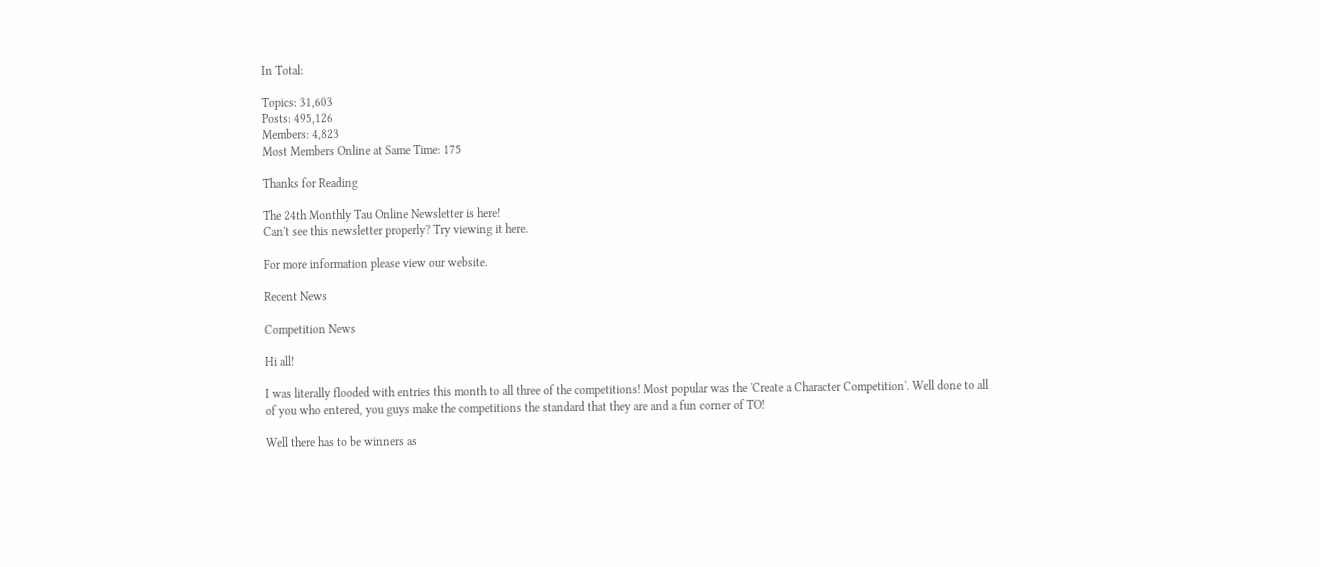In Total:

Topics: 31,603
Posts: 495,126
Members: 4,823
Most Members Online at Same Time: 175

Thanks for Reading

The 24th Monthly Tau Online Newsletter is here!
Can't see this newsletter properly? Try viewing it here.

For more information please view our website.

Recent News

Competition News

Hi all!

I was literally flooded with entries this month to all three of the competitions! Most popular was the 'Create a Character Competition'. Well done to all of you who entered, you guys make the competitions the standard that they are and a fun corner of TO!

Well there has to be winners as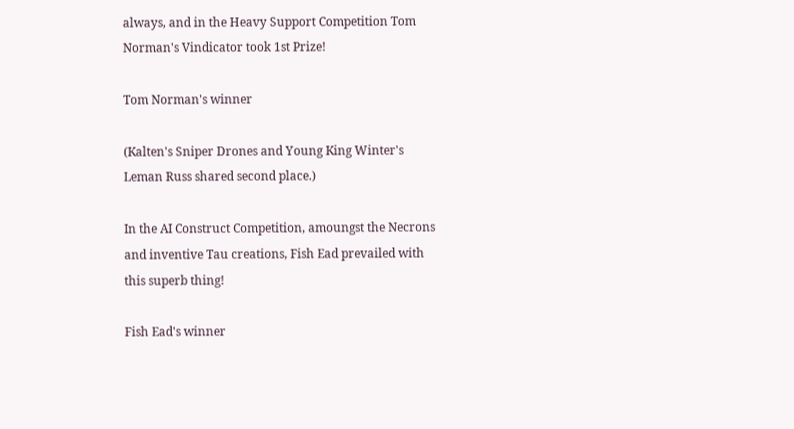always, and in the Heavy Support Competition Tom Norman's Vindicator took 1st Prize!

Tom Norman's winner

(Kalten's Sniper Drones and Young King Winter's Leman Russ shared second place.)

In the AI Construct Competition, amoungst the Necrons and inventive Tau creations, Fish Ead prevailed with this superb thing!

Fish Ead's winner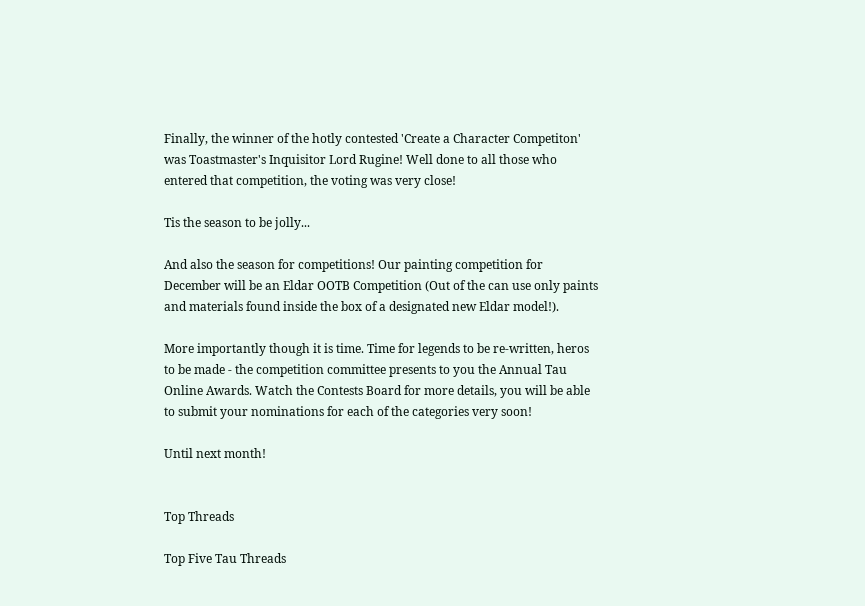Finally, the winner of the hotly contested 'Create a Character Competiton' was Toastmaster's Inquisitor Lord Rugine! Well done to all those who entered that competition, the voting was very close!

Tis the season to be jolly...

And also the season for competitions! Our painting competition for December will be an Eldar OOTB Competition (Out of the can use only paints and materials found inside the box of a designated new Eldar model!).

More importantly though it is time. Time for legends to be re-written, heros to be made - the competition committee presents to you the Annual Tau Online Awards. Watch the Contests Board for more details, you will be able to submit your nominations for each of the categories very soon!

Until next month!


Top Threads

Top Five Tau Threads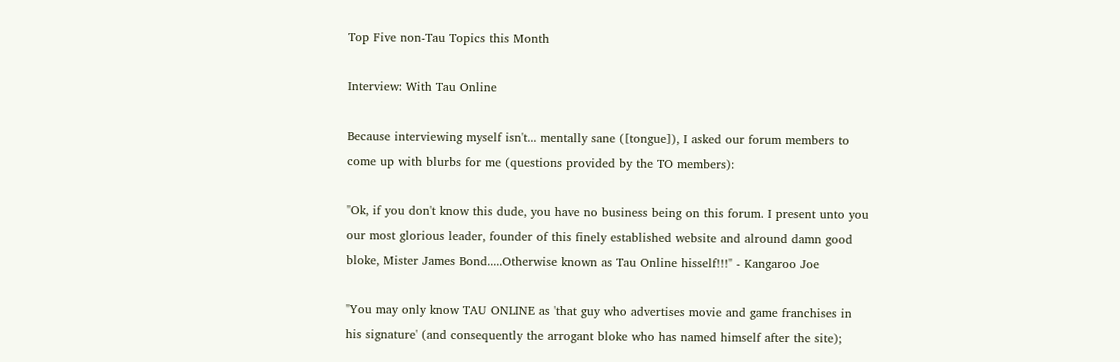Top Five non-Tau Topics this Month

Interview: With Tau Online

Because interviewing myself isn't... mentally sane ([tongue]), I asked our forum members to come up with blurbs for me (questions provided by the TO members):

"Ok, if you don't know this dude, you have no business being on this forum. I present unto you our most glorious leader, founder of this finely established website and alround damn good bloke, Mister James Bond.....Otherwise known as Tau Online hisself!!!" - Kangaroo Joe

"You may only know TAU ONLINE as 'that guy who advertises movie and game franchises in his signature' (and consequently the arrogant bloke who has named himself after the site);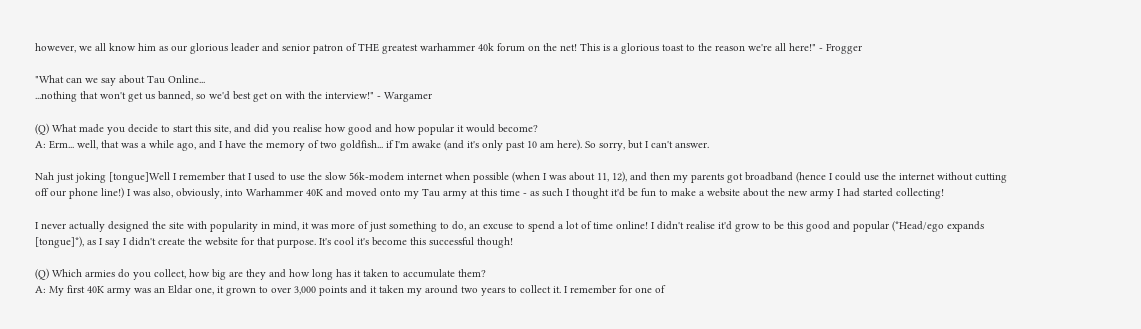however, we all know him as our glorious leader and senior patron of THE greatest warhammer 40k forum on the net! This is a glorious toast to the reason we're all here!" - Frogger

"What can we say about Tau Online...
...nothing that won't get us banned, so we'd best get on with the interview!" - Wargamer

(Q) What made you decide to start this site, and did you realise how good and how popular it would become?
A: Erm... well, that was a while ago, and I have the memory of two goldfish... if I'm awake (and it's only past 10 am here). So sorry, but I can't answer.

Nah just joking [tongue]Well I remember that I used to use the slow 56k-modem internet when possible (when I was about 11, 12), and then my parents got broadband (hence I could use the internet without cutting off our phone line!) I was also, obviously, into Warhammer 40K and moved onto my Tau army at this time - as such I thought it'd be fun to make a website about the new army I had started collecting!

I never actually designed the site with popularity in mind, it was more of just something to do, an excuse to spend a lot of time online! I didn't realise it'd grow to be this good and popular (*Head/ego expands [tongue]*), as I say I didn't create the website for that purpose. It's cool it's become this successful though!

(Q) Which armies do you collect, how big are they and how long has it taken to accumulate them?
A: My first 40K army was an Eldar one, it grown to over 3,000 points and it taken my around two years to collect it. I remember for one of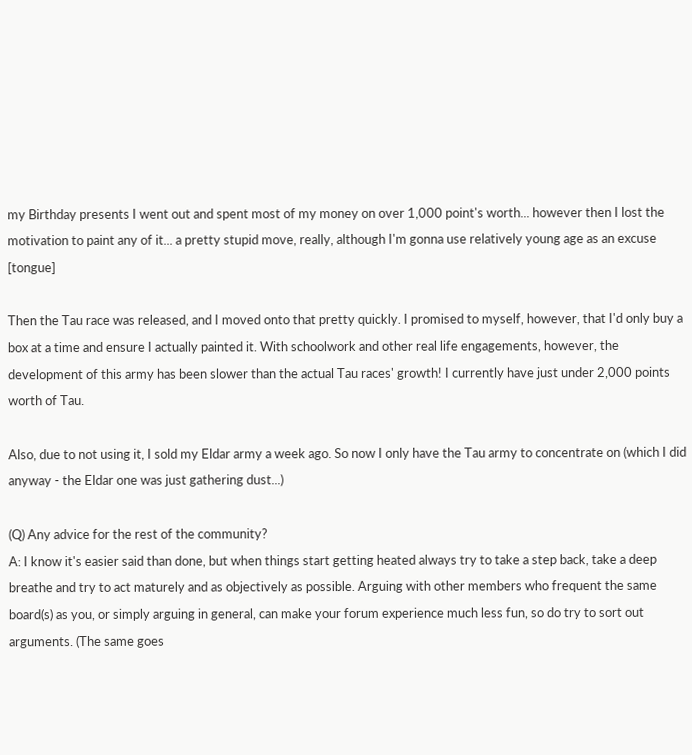my Birthday presents I went out and spent most of my money on over 1,000 point's worth... however then I lost the motivation to paint any of it... a pretty stupid move, really, although I'm gonna use relatively young age as an excuse [tongue]

Then the Tau race was released, and I moved onto that pretty quickly. I promised to myself, however, that I'd only buy a box at a time and ensure I actually painted it. With schoolwork and other real life engagements, however, the development of this army has been slower than the actual Tau races' growth! I currently have just under 2,000 points worth of Tau.

Also, due to not using it, I sold my Eldar army a week ago. So now I only have the Tau army to concentrate on (which I did anyway - the Eldar one was just gathering dust...)

(Q) Any advice for the rest of the community?
A: I know it's easier said than done, but when things start getting heated always try to take a step back, take a deep breathe and try to act maturely and as objectively as possible. Arguing with other members who frequent the same board(s) as you, or simply arguing in general, can make your forum experience much less fun, so do try to sort out arguments. (The same goes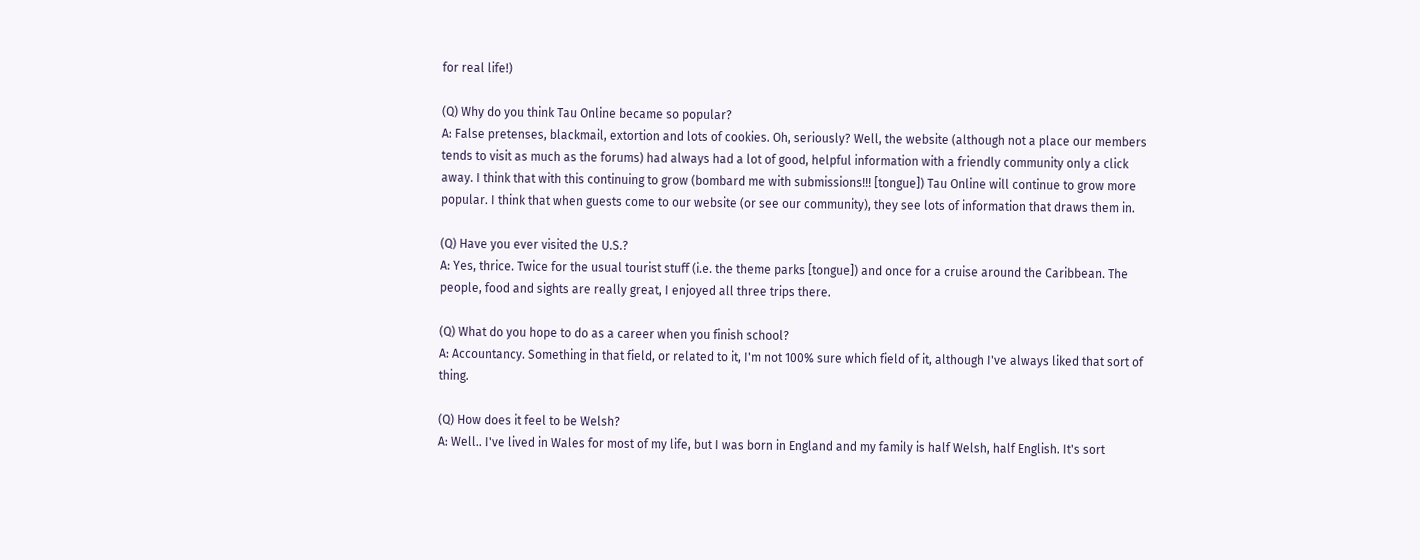for real life!)

(Q) Why do you think Tau Online became so popular?
A: False pretenses, blackmail, extortion and lots of cookies. Oh, seriously? Well, the website (although not a place our members tends to visit as much as the forums) had always had a lot of good, helpful information with a friendly community only a click away. I think that with this continuing to grow (bombard me with submissions!!! [tongue]) Tau Online will continue to grow more popular. I think that when guests come to our website (or see our community), they see lots of information that draws them in.

(Q) Have you ever visited the U.S.?
A: Yes, thrice. Twice for the usual tourist stuff (i.e. the theme parks [tongue]) and once for a cruise around the Caribbean. The people, food and sights are really great, I enjoyed all three trips there.

(Q) What do you hope to do as a career when you finish school?
A: Accountancy. Something in that field, or related to it, I'm not 100% sure which field of it, although I've always liked that sort of thing.

(Q) How does it feel to be Welsh?
A: Well.. I've lived in Wales for most of my life, but I was born in England and my family is half Welsh, half English. It's sort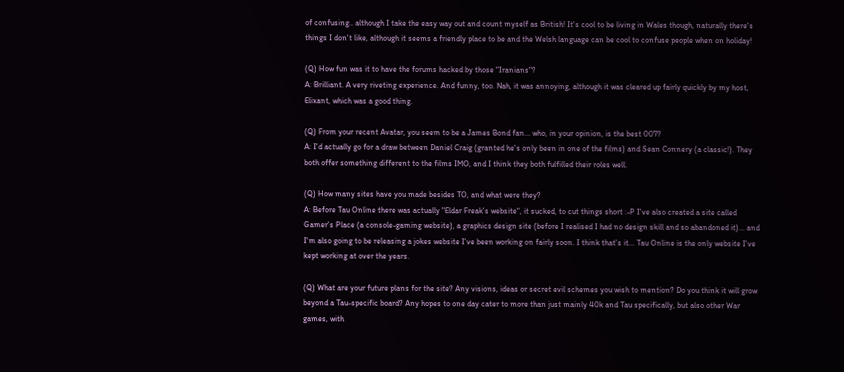of confusing.. although I take the easy way out and count myself as British! It's cool to be living in Wales though, naturally there's things I don't like, although it seems a friendly place to be and the Welsh language can be cool to confuse people when on holiday!

(Q) How fun was it to have the forums hacked by those "Iranians"?
A: Brilliant. A very riveting experience. And funny, too. Nah, it was annoying, although it was cleared up fairly quickly by my host, Elixant, which was a good thing.

(Q) From your recent Avatar, you seem to be a James Bond fan... who, in your opinion, is the best 007?
A: I'd actually go for a draw between Daniel Craig (granted he's only been in one of the films) and Sean Connery (a classic!). They both offer something different to the films IMO, and I think they both fulfilled their roles well.

(Q) How many sites have you made besides TO, and what were they?
A: Before Tau Online there was actually "Eldar Freak's website", it sucked, to cut things short :-P I've also created a site called Gamer's Place (a console-gaming website), a graphics design site (before I realised I had no design skill and so abandoned it)... and I'm also going to be releasing a jokes website I've been working on fairly soon. I think that's it... Tau Online is the only website I've kept working at over the years.

(Q) What are your future plans for the site? Any visions, ideas or secret evil schemes you wish to mention? Do you think it will grow beyond a Tau-specific board? Any hopes to one day cater to more than just mainly 40k and Tau specifically, but also other War games, with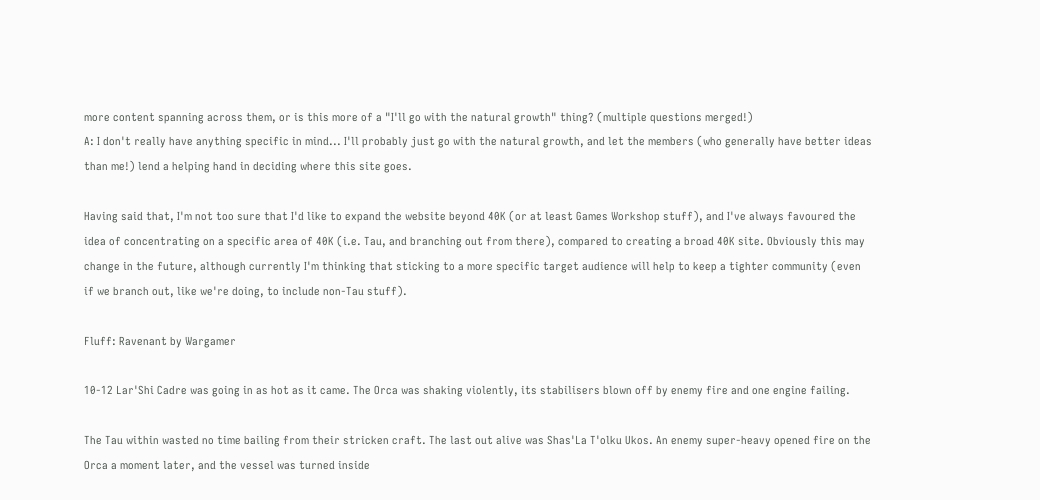more content spanning across them, or is this more of a "I'll go with the natural growth" thing? (multiple questions merged!)
A: I don't really have anything specific in mind... I'll probably just go with the natural growth, and let the members (who generally have better ideas than me!) lend a helping hand in deciding where this site goes.

Having said that, I'm not too sure that I'd like to expand the website beyond 40K (or at least Games Workshop stuff), and I've always favoured the idea of concentrating on a specific area of 40K (i.e. Tau, and branching out from there), compared to creating a broad 40K site. Obviously this may change in the future, although currently I'm thinking that sticking to a more specific target audience will help to keep a tighter community (even if we branch out, like we're doing, to include non-Tau stuff).

Fluff: Ravenant by Wargamer

10-12 Lar'Shi Cadre was going in as hot as it came. The Orca was shaking violently, its stabilisers blown off by enemy fire and one engine failing.

The Tau within wasted no time bailing from their stricken craft. The last out alive was Shas'La T'olku Ukos. An enemy super-heavy opened fire on the Orca a moment later, and the vessel was turned inside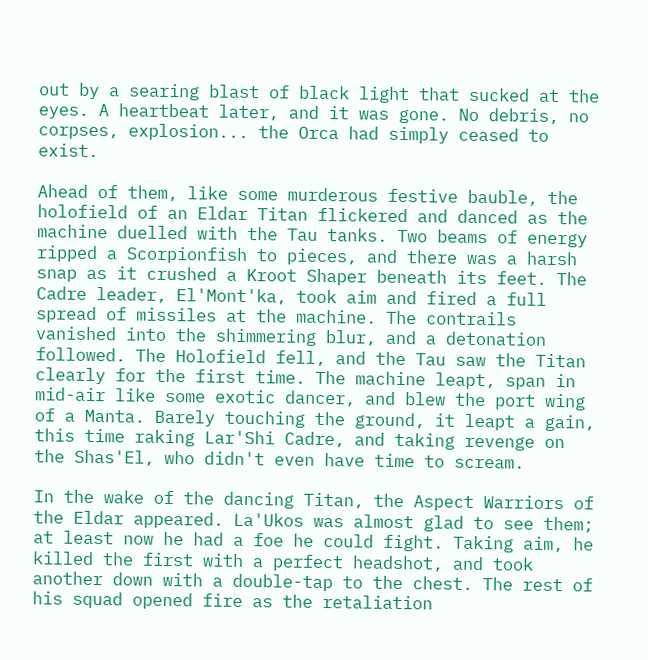out by a searing blast of black light that sucked at the eyes. A heartbeat later, and it was gone. No debris, no corpses, explosion... the Orca had simply ceased to exist.

Ahead of them, like some murderous festive bauble, the holofield of an Eldar Titan flickered and danced as the machine duelled with the Tau tanks. Two beams of energy ripped a Scorpionfish to pieces, and there was a harsh snap as it crushed a Kroot Shaper beneath its feet. The Cadre leader, El'Mont'ka, took aim and fired a full spread of missiles at the machine. The contrails vanished into the shimmering blur, and a detonation followed. The Holofield fell, and the Tau saw the Titan clearly for the first time. The machine leapt, span in mid-air like some exotic dancer, and blew the port wing of a Manta. Barely touching the ground, it leapt a gain, this time raking Lar'Shi Cadre, and taking revenge on the Shas'El, who didn't even have time to scream.

In the wake of the dancing Titan, the Aspect Warriors of the Eldar appeared. La'Ukos was almost glad to see them; at least now he had a foe he could fight. Taking aim, he killed the first with a perfect headshot, and took another down with a double-tap to the chest. The rest of his squad opened fire as the retaliation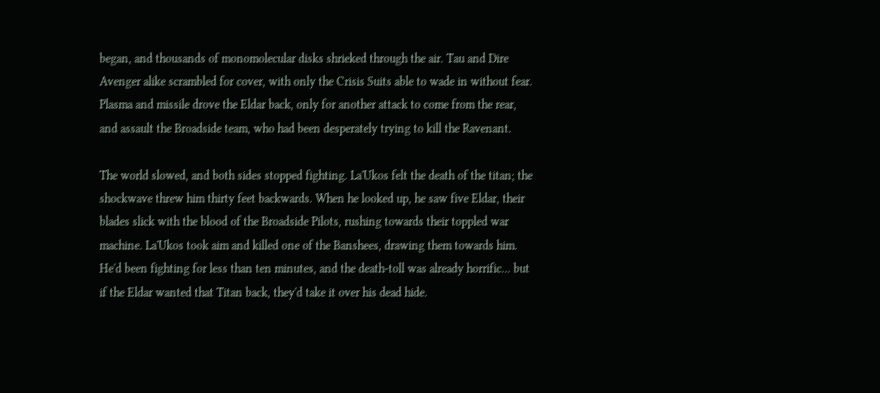began, and thousands of monomolecular disks shrieked through the air. Tau and Dire Avenger alike scrambled for cover, with only the Crisis Suits able to wade in without fear. Plasma and missile drove the Eldar back, only for another attack to come from the rear, and assault the Broadside team, who had been desperately trying to kill the Ravenant.

The world slowed, and both sides stopped fighting. La'Ukos felt the death of the titan; the shockwave threw him thirty feet backwards. When he looked up, he saw five Eldar, their blades slick with the blood of the Broadside Pilots, rushing towards their toppled war machine. La'Ukos took aim and killed one of the Banshees, drawing them towards him. He'd been fighting for less than ten minutes, and the death-toll was already horrific... but if the Eldar wanted that Titan back, they'd take it over his dead hide.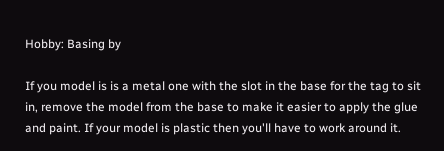Hobby: Basing by

If you model is is a metal one with the slot in the base for the tag to sit in, remove the model from the base to make it easier to apply the glue and paint. If your model is plastic then you'll have to work around it.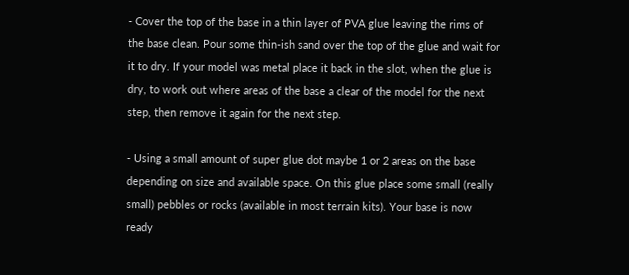- Cover the top of the base in a thin layer of PVA glue leaving the rims of the base clean. Pour some thin-ish sand over the top of the glue and wait for it to dry. If your model was metal place it back in the slot, when the glue is dry, to work out where areas of the base a clear of the model for the next step, then remove it again for the next step.

- Using a small amount of super glue dot maybe 1 or 2 areas on the base depending on size and available space. On this glue place some small (really small) pebbles or rocks (available in most terrain kits). Your base is now ready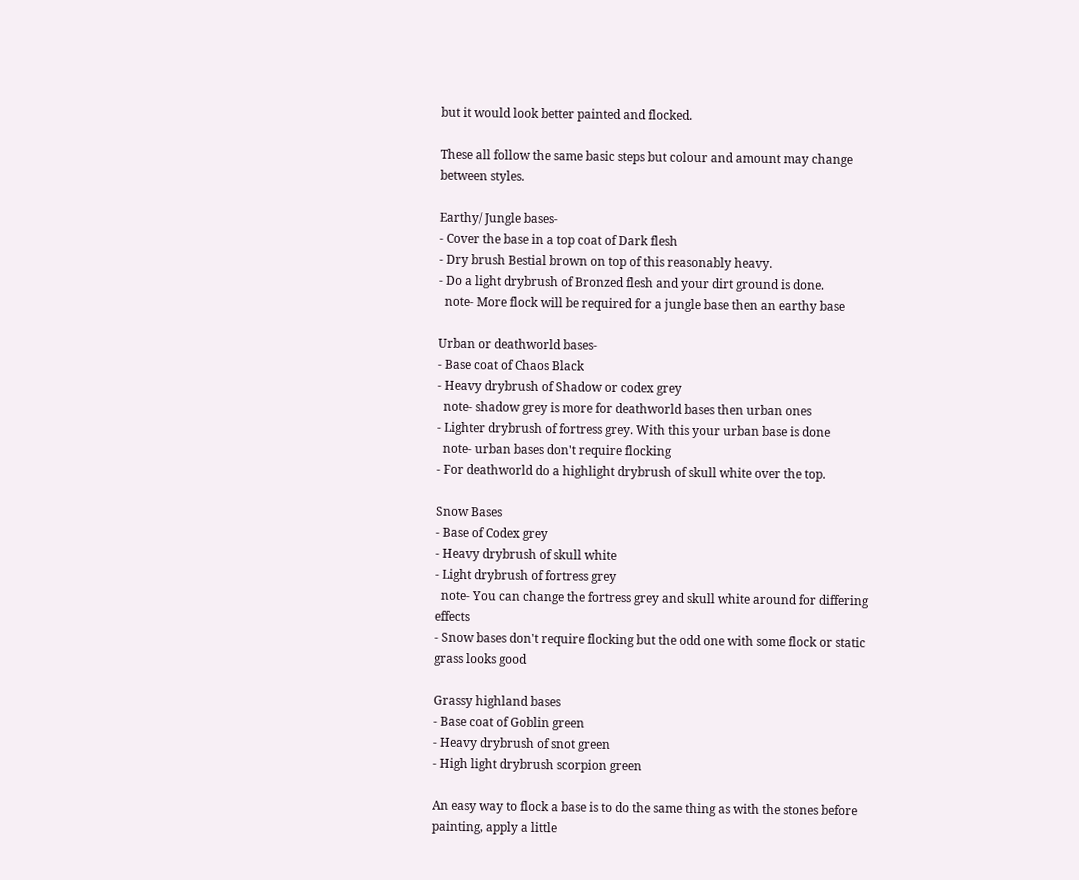but it would look better painted and flocked.

These all follow the same basic steps but colour and amount may change between styles.

Earthy/ Jungle bases-
- Cover the base in a top coat of Dark flesh
- Dry brush Bestial brown on top of this reasonably heavy.
- Do a light drybrush of Bronzed flesh and your dirt ground is done.
  note- More flock will be required for a jungle base then an earthy base

Urban or deathworld bases-
- Base coat of Chaos Black
- Heavy drybrush of Shadow or codex grey
  note- shadow grey is more for deathworld bases then urban ones
- Lighter drybrush of fortress grey. With this your urban base is done
  note- urban bases don't require flocking
- For deathworld do a highlight drybrush of skull white over the top.

Snow Bases
- Base of Codex grey
- Heavy drybrush of skull white
- Light drybrush of fortress grey
  note- You can change the fortress grey and skull white around for differing effects
- Snow bases don't require flocking but the odd one with some flock or static grass looks good

Grassy highland bases
- Base coat of Goblin green
- Heavy drybrush of snot green
- High light drybrush scorpion green

An easy way to flock a base is to do the same thing as with the stones before painting, apply a little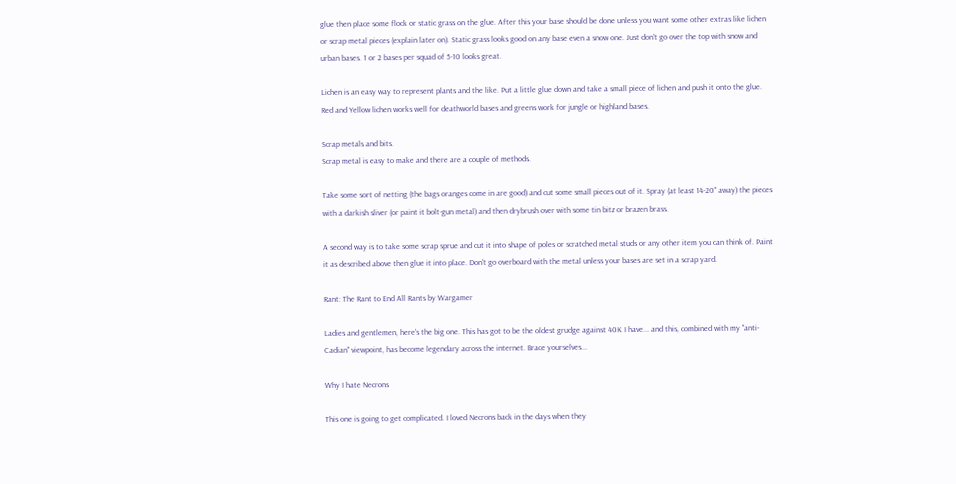glue then place some flock or static grass on the glue. After this your base should be done unless you want some other extras like lichen or scrap metal pieces (explain later on). Static grass looks good on any base even a snow one. Just don't go over the top with snow and urban bases. 1 or 2 bases per squad of 5-10 looks great.

Lichen is an easy way to represent plants and the like. Put a little glue down and take a small piece of lichen and push it onto the glue. Red and Yellow lichen works well for deathworld bases and greens work for jungle or highland bases.

Scrap metals and bits.
Scrap metal is easy to make and there are a couple of methods.

Take some sort of netting (the bags oranges come in are good) and cut some small pieces out of it. Spray (at least 14-20" away) the pieces with a darkish sliver (or paint it bolt-gun metal) and then drybrush over with some tin bitz or brazen brass.

A second way is to take some scrap sprue and cut it into shape of poles or scratched metal studs or any other item you can think of. Paint it as described above then glue it into place. Don't go overboard with the metal unless your bases are set in a scrap yard.

Rant: The Rant to End All Rants by Wargamer

Ladies and gentlemen, here's the big one. This has got to be the oldest grudge against 40K I have... and this, combined with my "anti-Cadian" viewpoint, has become legendary across the internet. Brace yourselves...

Why I hate Necrons

This one is going to get complicated. I loved Necrons back in the days when they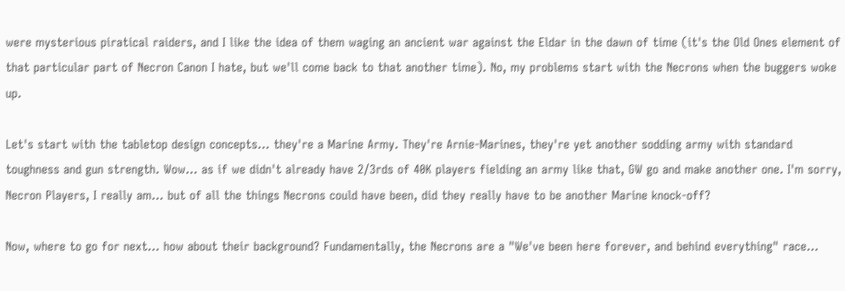were mysterious piratical raiders, and I like the idea of them waging an ancient war against the Eldar in the dawn of time (it's the Old Ones element of that particular part of Necron Canon I hate, but we'll come back to that another time). No, my problems start with the Necrons when the buggers woke up.

Let's start with the tabletop design concepts... they're a Marine Army. They're Arnie-Marines, they're yet another sodding army with standard toughness and gun strength. Wow... as if we didn't already have 2/3rds of 40K players fielding an army like that, GW go and make another one. I'm sorry, Necron Players, I really am... but of all the things Necrons could have been, did they really have to be another Marine knock-off?

Now, where to go for next... how about their background? Fundamentally, the Necrons are a "We've been here forever, and behind everything" race...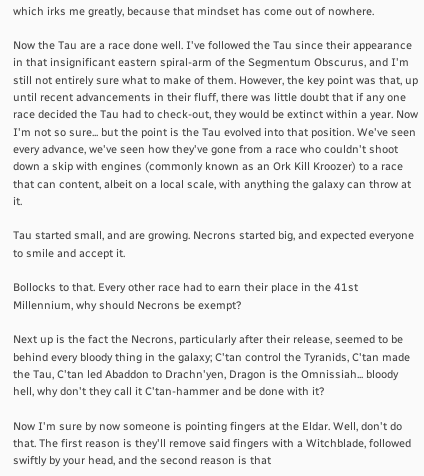which irks me greatly, because that mindset has come out of nowhere.

Now the Tau are a race done well. I've followed the Tau since their appearance in that insignificant eastern spiral-arm of the Segmentum Obscurus, and I'm still not entirely sure what to make of them. However, the key point was that, up until recent advancements in their fluff, there was little doubt that if any one race decided the Tau had to check-out, they would be extinct within a year. Now I'm not so sure... but the point is the Tau evolved into that position. We've seen every advance, we've seen how they've gone from a race who couldn't shoot down a skip with engines (commonly known as an Ork Kill Kroozer) to a race that can content, albeit on a local scale, with anything the galaxy can throw at it.

Tau started small, and are growing. Necrons started big, and expected everyone to smile and accept it.

Bollocks to that. Every other race had to earn their place in the 41st Millennium, why should Necrons be exempt?

Next up is the fact the Necrons, particularly after their release, seemed to be behind every bloody thing in the galaxy; C'tan control the Tyranids, C'tan made the Tau, C'tan led Abaddon to Drachn'yen, Dragon is the Omnissiah... bloody hell, why don't they call it C'tan-hammer and be done with it?

Now I'm sure by now someone is pointing fingers at the Eldar. Well, don't do that. The first reason is they'll remove said fingers with a Witchblade, followed swiftly by your head, and the second reason is that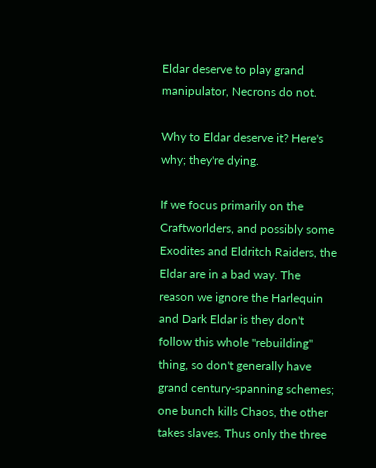Eldar deserve to play grand manipulator, Necrons do not.

Why to Eldar deserve it? Here's why; they're dying.

If we focus primarily on the Craftworlders, and possibly some Exodites and Eldritch Raiders, the Eldar are in a bad way. The reason we ignore the Harlequin and Dark Eldar is they don't follow this whole "rebuilding" thing, so don't generally have grand century-spanning schemes; one bunch kills Chaos, the other takes slaves. Thus only the three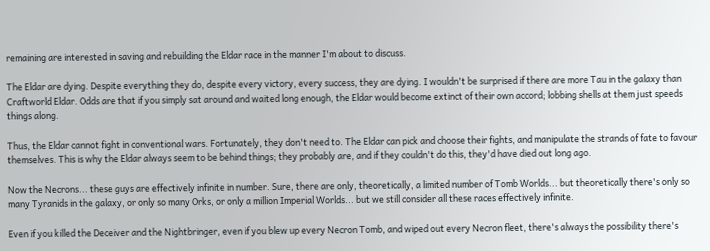remaining are interested in saving and rebuilding the Eldar race in the manner I'm about to discuss.

The Eldar are dying. Despite everything they do, despite every victory, every success, they are dying. I wouldn't be surprised if there are more Tau in the galaxy than Craftworld Eldar. Odds are that if you simply sat around and waited long enough, the Eldar would become extinct of their own accord; lobbing shells at them just speeds things along.

Thus, the Eldar cannot fight in conventional wars. Fortunately, they don't need to. The Eldar can pick and choose their fights, and manipulate the strands of fate to favour themselves. This is why the Eldar always seem to be behind things; they probably are, and if they couldn't do this, they'd have died out long ago.

Now the Necrons... these guys are effectively infinite in number. Sure, there are only, theoretically, a limited number of Tomb Worlds... but theoretically there's only so many Tyranids in the galaxy, or only so many Orks, or only a million Imperial Worlds... but we still consider all these races effectively infinite.

Even if you killed the Deceiver and the Nightbringer, even if you blew up every Necron Tomb, and wiped out every Necron fleet, there's always the possibility there's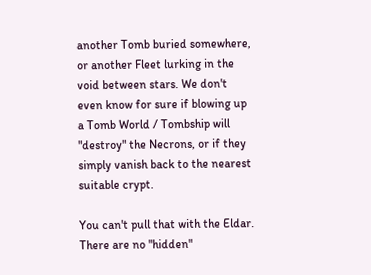another Tomb buried somewhere, or another Fleet lurking in the void between stars. We don't even know for sure if blowing up a Tomb World / Tombship will "destroy" the Necrons, or if they simply vanish back to the nearest suitable crypt.

You can't pull that with the Eldar. There are no "hidden"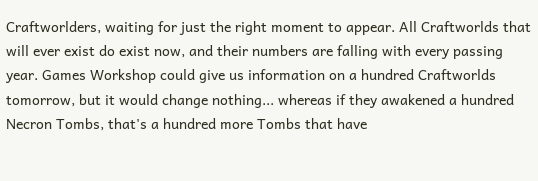Craftworlders, waiting for just the right moment to appear. All Craftworlds that will ever exist do exist now, and their numbers are falling with every passing year. Games Workshop could give us information on a hundred Craftworlds tomorrow, but it would change nothing... whereas if they awakened a hundred Necron Tombs, that's a hundred more Tombs that have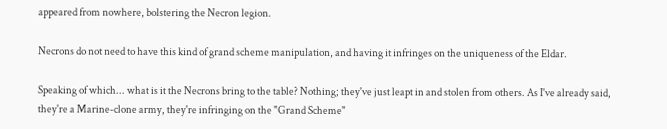appeared from nowhere, bolstering the Necron legion.

Necrons do not need to have this kind of grand scheme manipulation, and having it infringes on the uniqueness of the Eldar.

Speaking of which... what is it the Necrons bring to the table? Nothing; they've just leapt in and stolen from others. As I've already said, they're a Marine-clone army, they're infringing on the "Grand Scheme"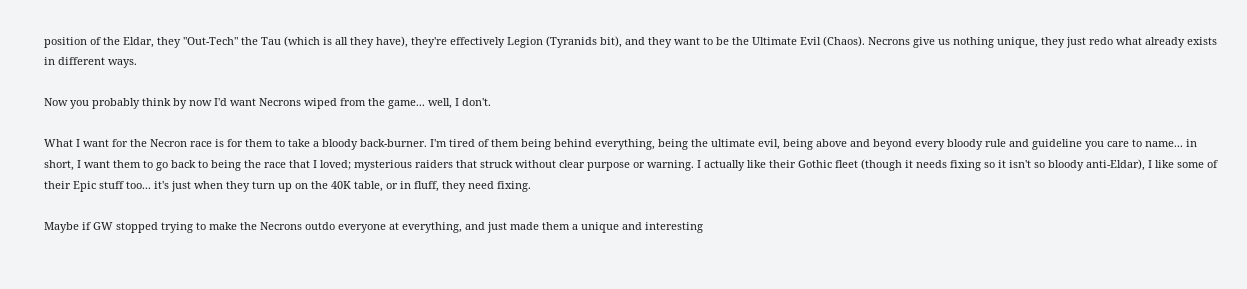position of the Eldar, they "Out-Tech" the Tau (which is all they have), they're effectively Legion (Tyranids bit), and they want to be the Ultimate Evil (Chaos). Necrons give us nothing unique, they just redo what already exists in different ways.

Now you probably think by now I'd want Necrons wiped from the game... well, I don't.

What I want for the Necron race is for them to take a bloody back-burner. I'm tired of them being behind everything, being the ultimate evil, being above and beyond every bloody rule and guideline you care to name... in short, I want them to go back to being the race that I loved; mysterious raiders that struck without clear purpose or warning. I actually like their Gothic fleet (though it needs fixing so it isn't so bloody anti-Eldar), I like some of their Epic stuff too... it's just when they turn up on the 40K table, or in fluff, they need fixing.

Maybe if GW stopped trying to make the Necrons outdo everyone at everything, and just made them a unique and interesting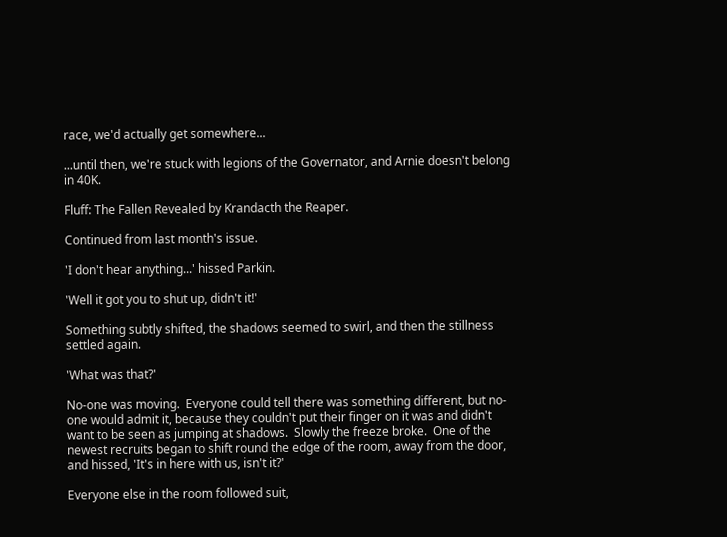race, we'd actually get somewhere...

...until then, we're stuck with legions of the Governator, and Arnie doesn't belong in 40K.

Fluff: The Fallen Revealed by Krandacth the Reaper.

Continued from last month's issue.

'I don't hear anything...' hissed Parkin.

'Well it got you to shut up, didn't it!'

Something subtly shifted, the shadows seemed to swirl, and then the stillness settled again.

'What was that?'

No-one was moving.  Everyone could tell there was something different, but no-one would admit it, because they couldn't put their finger on it was and didn't want to be seen as jumping at shadows.  Slowly the freeze broke.  One of the newest recruits began to shift round the edge of the room, away from the door, and hissed, 'It's in here with us, isn't it?'

Everyone else in the room followed suit,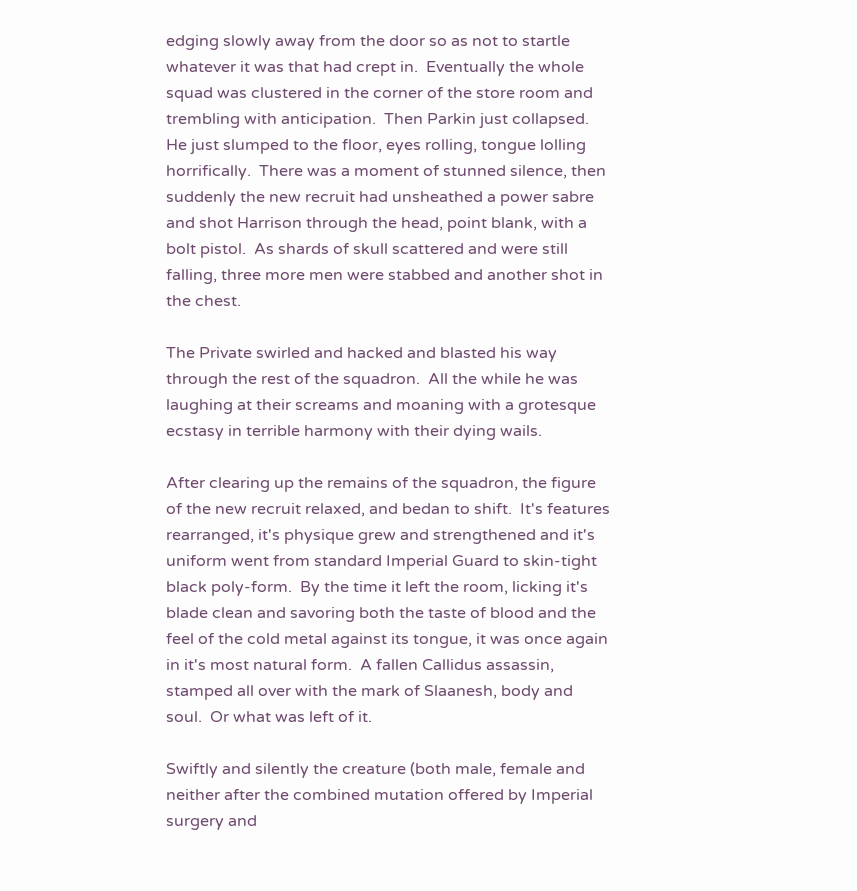edging slowly away from the door so as not to startle whatever it was that had crept in.  Eventually the whole squad was clustered in the corner of the store room and trembling with anticipation.  Then Parkin just collapsed.  He just slumped to the floor, eyes rolling, tongue lolling horrifically.  There was a moment of stunned silence, then suddenly the new recruit had unsheathed a power sabre and shot Harrison through the head, point blank, with a bolt pistol.  As shards of skull scattered and were still falling, three more men were stabbed and another shot in the chest.

The Private swirled and hacked and blasted his way through the rest of the squadron.  All the while he was laughing at their screams and moaning with a grotesque ecstasy in terrible harmony with their dying wails.

After clearing up the remains of the squadron, the figure of the new recruit relaxed, and bedan to shift.  It's features rearranged, it's physique grew and strengthened and it's uniform went from standard Imperial Guard to skin-tight black poly-form.  By the time it left the room, licking it's blade clean and savoring both the taste of blood and the feel of the cold metal against its tongue, it was once again in it's most natural form.  A fallen Callidus assassin, stamped all over with the mark of Slaanesh, body and soul.  Or what was left of it.

Swiftly and silently the creature (both male, female and neither after the combined mutation offered by Imperial surgery and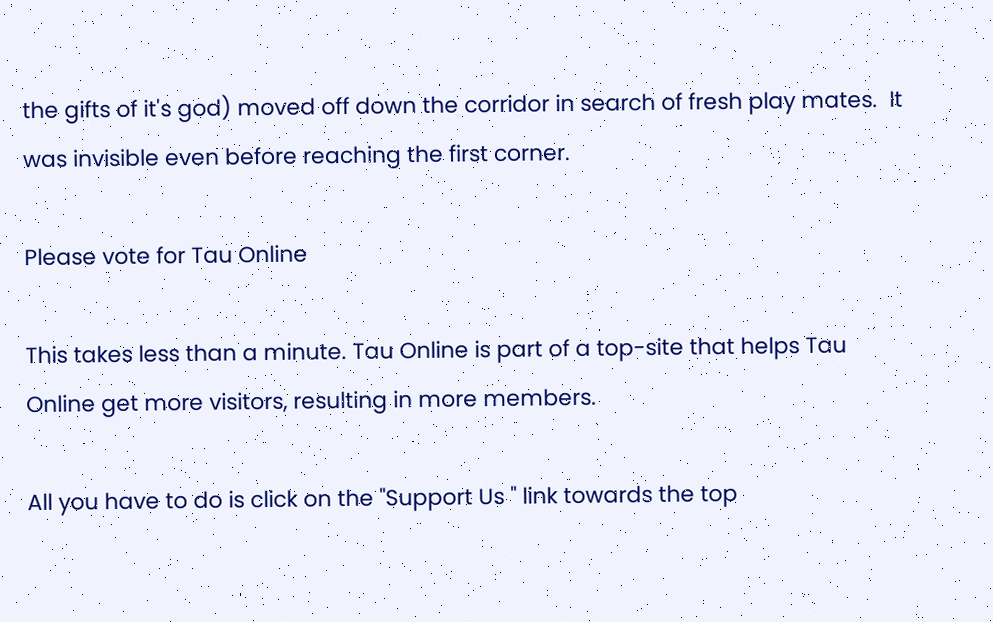the gifts of it's god) moved off down the corridor in search of fresh play mates.  It was invisible even before reaching the first corner.

Please vote for Tau Online

This takes less than a minute. Tau Online is part of a top-site that helps Tau Online get more visitors, resulting in more members.

All you have to do is click on the "Support Us " link towards the top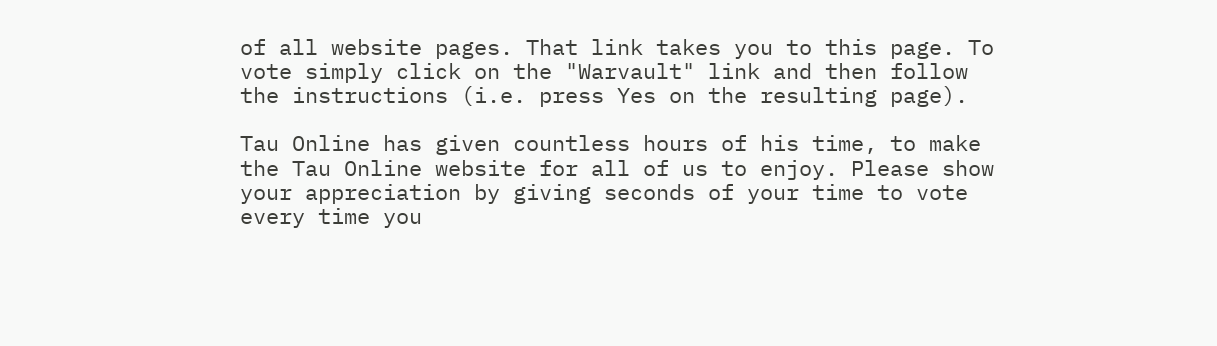of all website pages. That link takes you to this page. To vote simply click on the "Warvault" link and then follow the instructions (i.e. press Yes on the resulting page).

Tau Online has given countless hours of his time, to make the Tau Online website for all of us to enjoy. Please show your appreciation by giving seconds of your time to vote every time you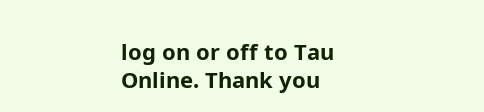log on or off to Tau Online. Thank you